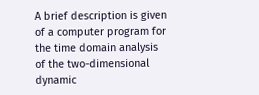A brief description is given of a computer program for the time domain analysis of the two-dimensional dynamic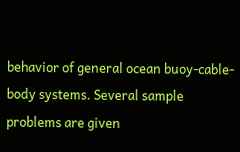behavior of general ocean buoy-cable-body systems. Several sample problems are given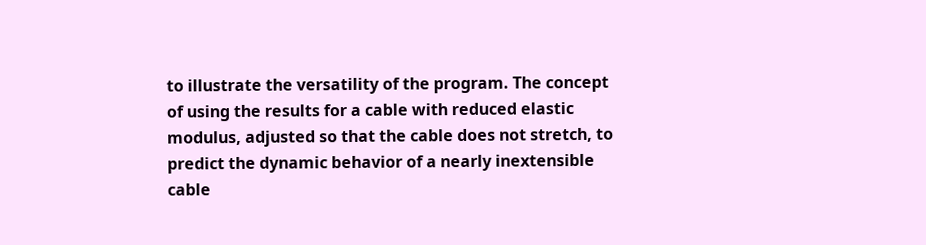to illustrate the versatility of the program. The concept of using the results for a cable with reduced elastic modulus, adjusted so that the cable does not stretch, to predict the dynamic behavior of a nearly inextensible cable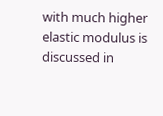with much higher elastic modulus is discussed in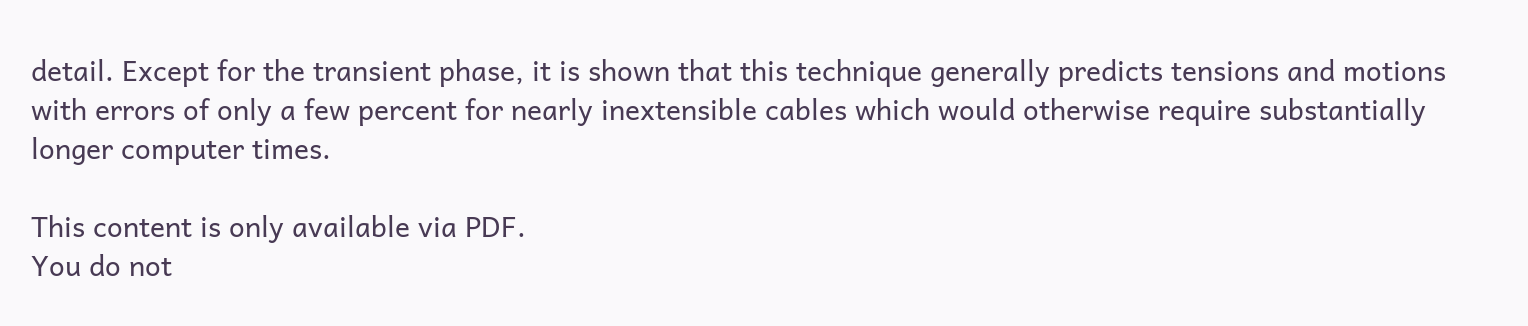detail. Except for the transient phase, it is shown that this technique generally predicts tensions and motions with errors of only a few percent for nearly inextensible cables which would otherwise require substantially longer computer times.

This content is only available via PDF.
You do not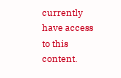currently have access to this content.